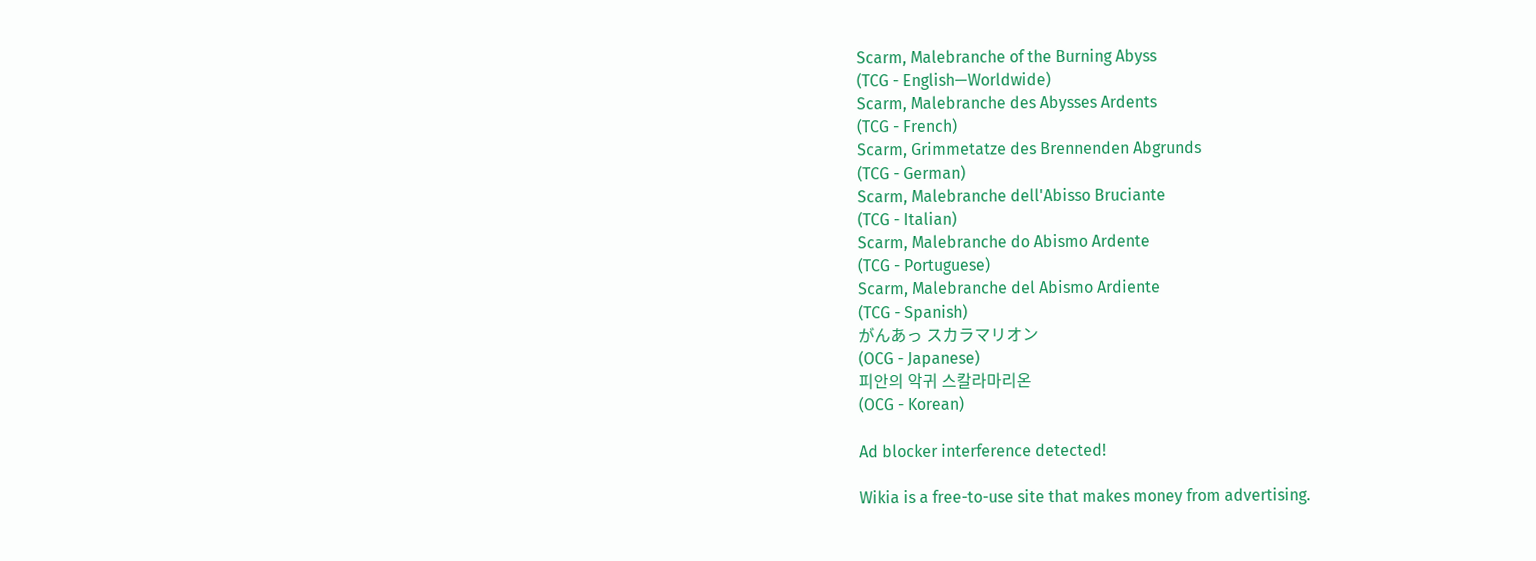Scarm, Malebranche of the Burning Abyss
(TCG - English—Worldwide)
Scarm, Malebranche des Abysses Ardents
(TCG - French)
Scarm, Grimmetatze des Brennenden Abgrunds
(TCG - German)
Scarm, Malebranche dell'Abisso Bruciante
(TCG - Italian)
Scarm, Malebranche do Abismo Ardente
(TCG - Portuguese)
Scarm, Malebranche del Abismo Ardiente
(TCG - Spanish)
がんあっ スカラマリオン
(OCG - Japanese)
피안의 악귀 스칼라마리온
(OCG - Korean)

Ad blocker interference detected!

Wikia is a free-to-use site that makes money from advertising.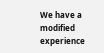We have a modified experience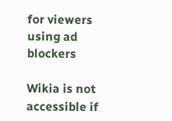for viewers using ad blockers

Wikia is not accessible if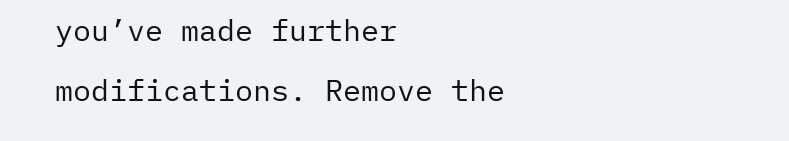you’ve made further modifications. Remove the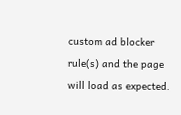custom ad blocker rule(s) and the page will load as expected.